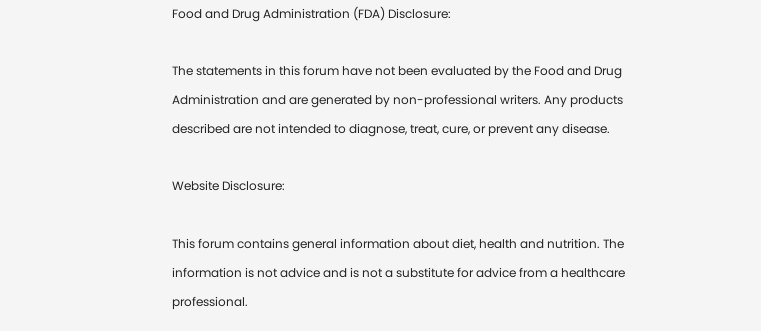Food and Drug Administration (FDA) Disclosure:

The statements in this forum have not been evaluated by the Food and Drug Administration and are generated by non-professional writers. Any products described are not intended to diagnose, treat, cure, or prevent any disease.

Website Disclosure:

This forum contains general information about diet, health and nutrition. The information is not advice and is not a substitute for advice from a healthcare professional.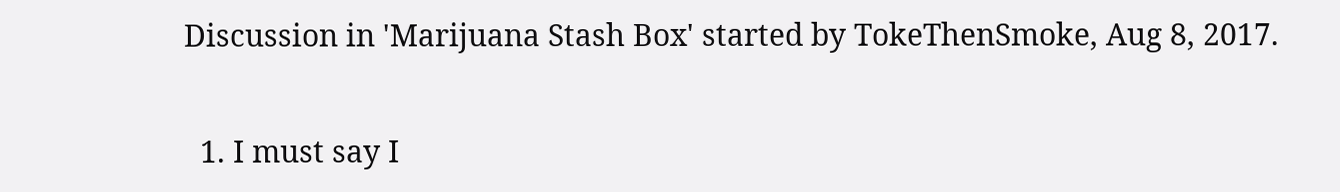Discussion in 'Marijuana Stash Box' started by TokeThenSmoke, Aug 8, 2017.

  1. I must say I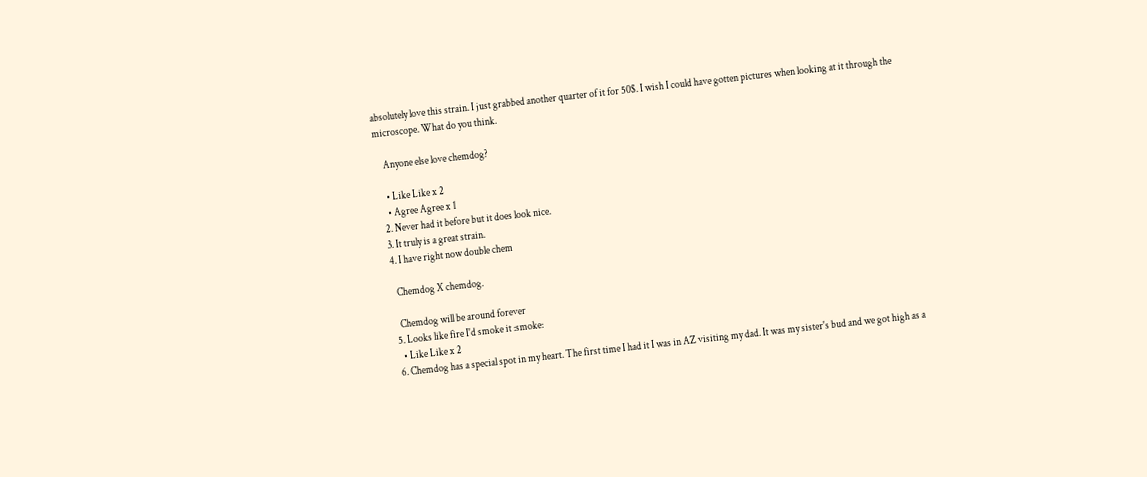absolutely love this strain. I just grabbed another quarter of it for 50$. I wish I could have gotten pictures when looking at it through the microscope. What do you think.

    Anyone else love chemdog?

    • Like Like x 2
    • Agree Agree x 1
  2. Never had it before but it does look nice.
  3. It truly is a great strain.
  4. I have right now double chem

    Chemdog X chemdog.

    Chemdog will be around forever
  5. Looks like fire I'd smoke it :smoke:
    • Like Like x 2
  6. Chemdog has a special spot in my heart. The first time I had it I was in AZ visiting my dad. It was my sister's bud and we got high as a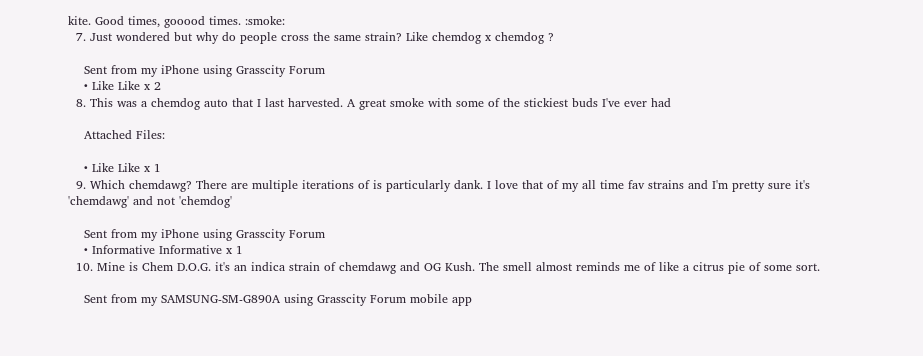kite. Good times, gooood times. :smoke:
  7. Just wondered but why do people cross the same strain? Like chemdog x chemdog ?

    Sent from my iPhone using Grasscity Forum
    • Like Like x 2
  8. This was a chemdog auto that I last harvested. A great smoke with some of the stickiest buds I've ever had

    Attached Files:

    • Like Like x 1
  9. Which chemdawg? There are multiple iterations of is particularly dank. I love that of my all time fav strains and I'm pretty sure it's 'chemdawg' and not 'chemdog'

    Sent from my iPhone using Grasscity Forum
    • Informative Informative x 1
  10. Mine is Chem D.O.G. it's an indica strain of chemdawg and OG Kush. The smell almost reminds me of like a citrus pie of some sort.

    Sent from my SAMSUNG-SM-G890A using Grasscity Forum mobile app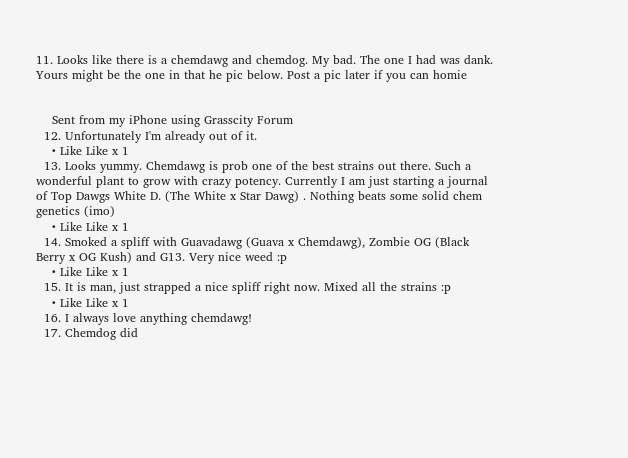11. Looks like there is a chemdawg and chemdog. My bad. The one I had was dank. Yours might be the one in that he pic below. Post a pic later if you can homie


    Sent from my iPhone using Grasscity Forum
  12. Unfortunately I'm already out of it.
    • Like Like x 1
  13. Looks yummy. Chemdawg is prob one of the best strains out there. Such a wonderful plant to grow with crazy potency. Currently I am just starting a journal of Top Dawgs White D. (The White x Star Dawg) . Nothing beats some solid chem genetics (imo)
    • Like Like x 1
  14. Smoked a spliff with Guavadawg (Guava x Chemdawg), Zombie OG (Black Berry x OG Kush) and G13. Very nice weed :p
    • Like Like x 1
  15. It is man, just strapped a nice spliff right now. Mixed all the strains :p
    • Like Like x 1
  16. I always love anything chemdawg!
  17. Chemdog did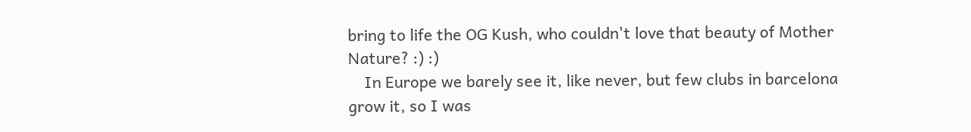bring to life the OG Kush, who couldn't love that beauty of Mother Nature? :) :)
    In Europe we barely see it, like never, but few clubs in barcelona grow it, so I was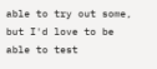able to try out some, but I'd love to be able to test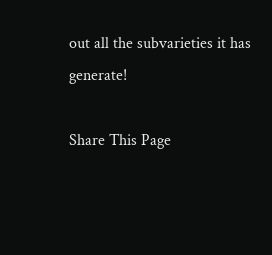out all the subvarieties it has generate!

Share This Page